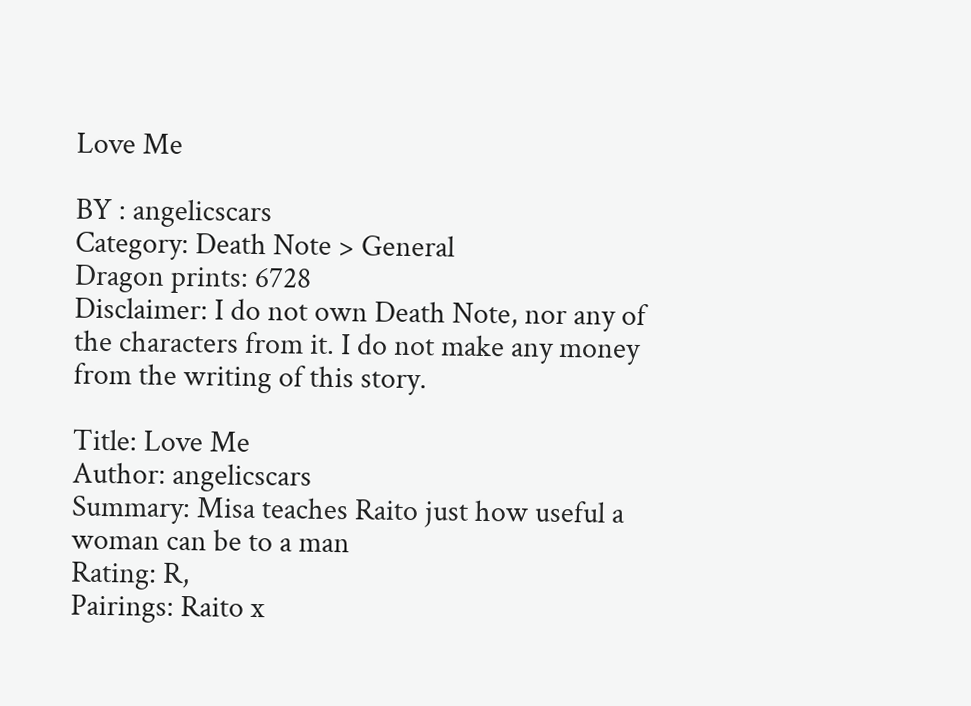Love Me

BY : angelicscars
Category: Death Note > General
Dragon prints: 6728
Disclaimer: I do not own Death Note, nor any of the characters from it. I do not make any money from the writing of this story.

Title: Love Me
Author: angelicscars
Summary: Misa teaches Raito just how useful a woman can be to a man
Rating: R,
Pairings: Raito x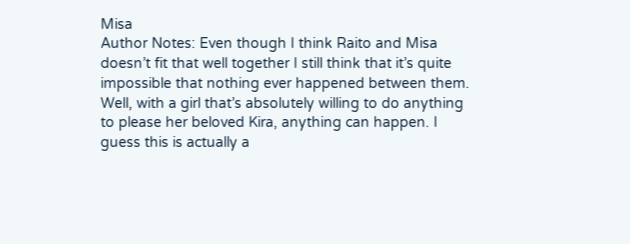Misa
Author Notes: Even though I think Raito and Misa doesn’t fit that well together I still think that it’s quite impossible that nothing ever happened between them. Well, with a girl that’s absolutely willing to do anything to please her beloved Kira, anything can happen. I guess this is actually a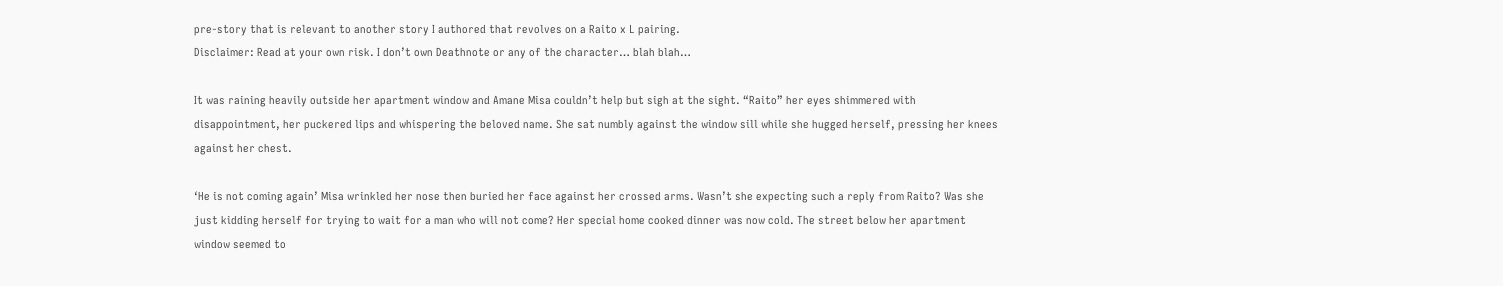pre-story that is relevant to another story I authored that revolves on a Raito x L pairing.
Disclaimer: Read at your own risk. I don’t own Deathnote or any of the character… blah blah…

It was raining heavily outside her apartment window and Amane Misa couldn’t help but sigh at the sight. “Raito” her eyes shimmered with disappointment, her puckered lips and whispering the beloved name. She sat numbly against the window sill while she hugged herself, pressing her knees against her chest.

‘He is not coming again’ Misa wrinkled her nose then buried her face against her crossed arms. Wasn’t she expecting such a reply from Raito? Was she just kidding herself for trying to wait for a man who will not come? Her special home cooked dinner was now cold. The street below her apartment window seemed to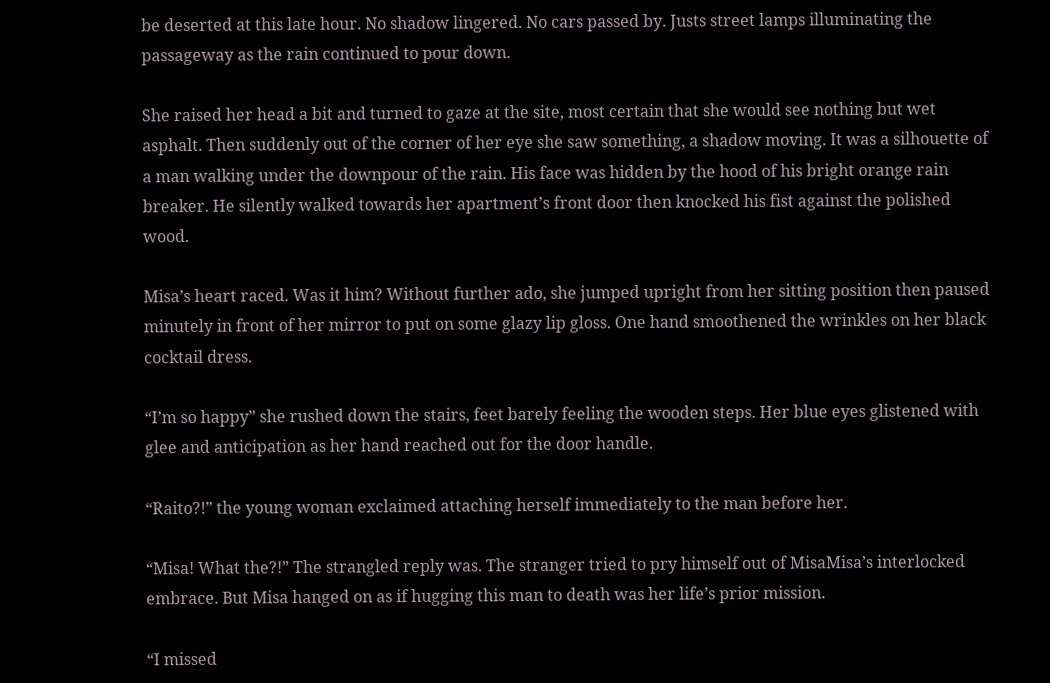be deserted at this late hour. No shadow lingered. No cars passed by. Justs street lamps illuminating the passageway as the rain continued to pour down.

She raised her head a bit and turned to gaze at the site, most certain that she would see nothing but wet asphalt. Then suddenly out of the corner of her eye she saw something, a shadow moving. It was a silhouette of a man walking under the downpour of the rain. His face was hidden by the hood of his bright orange rain breaker. He silently walked towards her apartment’s front door then knocked his fist against the polished wood.

Misa’s heart raced. Was it him? Without further ado, she jumped upright from her sitting position then paused minutely in front of her mirror to put on some glazy lip gloss. One hand smoothened the wrinkles on her black cocktail dress.

“I’m so happy” she rushed down the stairs, feet barely feeling the wooden steps. Her blue eyes glistened with glee and anticipation as her hand reached out for the door handle.

“Raito?!” the young woman exclaimed attaching herself immediately to the man before her.

“Misa! What the?!” The strangled reply was. The stranger tried to pry himself out of MisaMisa’s interlocked embrace. But Misa hanged on as if hugging this man to death was her life’s prior mission.

“I missed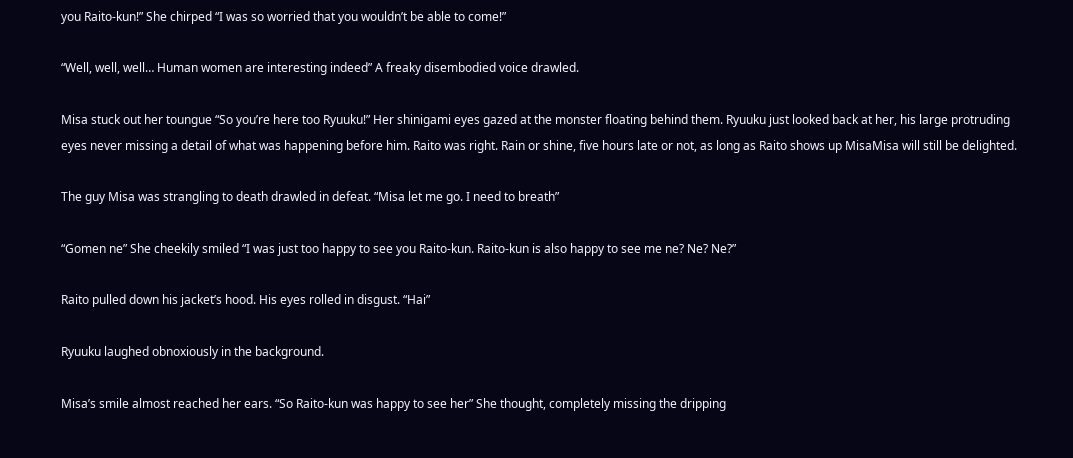you Raito-kun!” She chirped “I was so worried that you wouldn’t be able to come!”

“Well, well, well… Human women are interesting indeed” A freaky disembodied voice drawled.

Misa stuck out her toungue “So you’re here too Ryuuku!” Her shinigami eyes gazed at the monster floating behind them. Ryuuku just looked back at her, his large protruding eyes never missing a detail of what was happening before him. Raito was right. Rain or shine, five hours late or not, as long as Raito shows up MisaMisa will still be delighted.

The guy Misa was strangling to death drawled in defeat. “Misa let me go. I need to breath”

“Gomen ne” She cheekily smiled “I was just too happy to see you Raito-kun. Raito-kun is also happy to see me ne? Ne? Ne?”

Raito pulled down his jacket’s hood. His eyes rolled in disgust. “Hai”

Ryuuku laughed obnoxiously in the background.

Misa’s smile almost reached her ears. “So Raito-kun was happy to see her” She thought, completely missing the dripping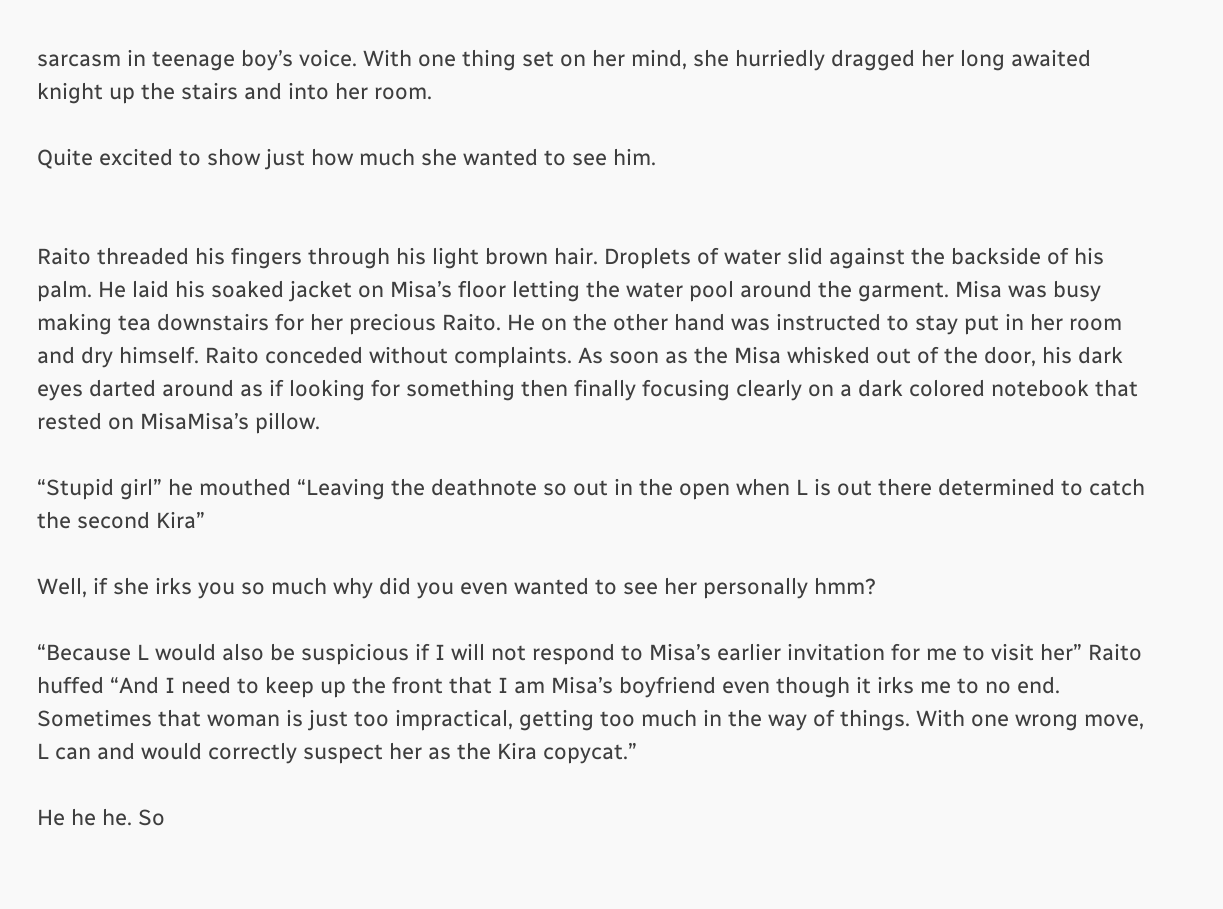sarcasm in teenage boy’s voice. With one thing set on her mind, she hurriedly dragged her long awaited knight up the stairs and into her room.

Quite excited to show just how much she wanted to see him.


Raito threaded his fingers through his light brown hair. Droplets of water slid against the backside of his palm. He laid his soaked jacket on Misa’s floor letting the water pool around the garment. Misa was busy making tea downstairs for her precious Raito. He on the other hand was instructed to stay put in her room and dry himself. Raito conceded without complaints. As soon as the Misa whisked out of the door, his dark eyes darted around as if looking for something then finally focusing clearly on a dark colored notebook that rested on MisaMisa’s pillow.

“Stupid girl” he mouthed “Leaving the deathnote so out in the open when L is out there determined to catch the second Kira”

Well, if she irks you so much why did you even wanted to see her personally hmm?

“Because L would also be suspicious if I will not respond to Misa’s earlier invitation for me to visit her” Raito huffed “And I need to keep up the front that I am Misa’s boyfriend even though it irks me to no end. Sometimes that woman is just too impractical, getting too much in the way of things. With one wrong move, L can and would correctly suspect her as the Kira copycat.”

He he he. So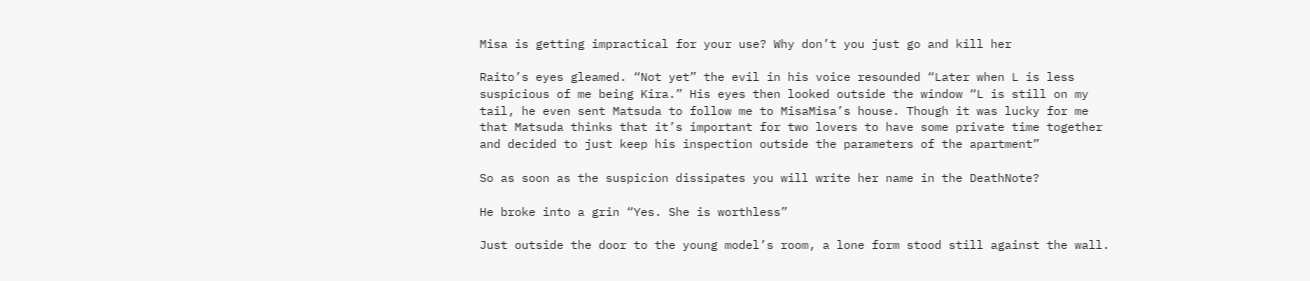Misa is getting impractical for your use? Why don’t you just go and kill her

Raito’s eyes gleamed. “Not yet” the evil in his voice resounded “Later when L is less suspicious of me being Kira.” His eyes then looked outside the window “L is still on my tail, he even sent Matsuda to follow me to MisaMisa’s house. Though it was lucky for me that Matsuda thinks that it’s important for two lovers to have some private time together and decided to just keep his inspection outside the parameters of the apartment”

So as soon as the suspicion dissipates you will write her name in the DeathNote?

He broke into a grin “Yes. She is worthless”

Just outside the door to the young model’s room, a lone form stood still against the wall.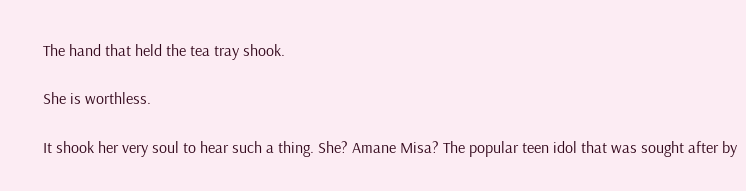The hand that held the tea tray shook.

She is worthless.

It shook her very soul to hear such a thing. She? Amane Misa? The popular teen idol that was sought after by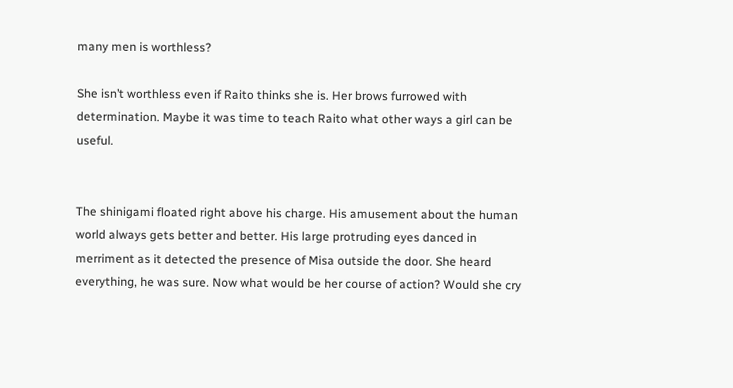many men is worthless?

She isn’t worthless even if Raito thinks she is. Her brows furrowed with determination. Maybe it was time to teach Raito what other ways a girl can be useful.


The shinigami floated right above his charge. His amusement about the human world always gets better and better. His large protruding eyes danced in merriment as it detected the presence of Misa outside the door. She heard everything, he was sure. Now what would be her course of action? Would she cry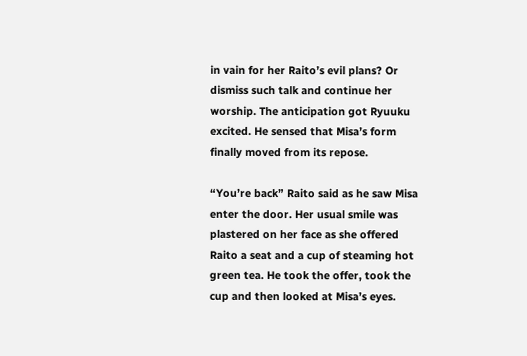in vain for her Raito’s evil plans? Or dismiss such talk and continue her worship. The anticipation got Ryuuku excited. He sensed that Misa’s form finally moved from its repose.

“You’re back” Raito said as he saw Misa enter the door. Her usual smile was plastered on her face as she offered Raito a seat and a cup of steaming hot green tea. He took the offer, took the cup and then looked at Misa’s eyes.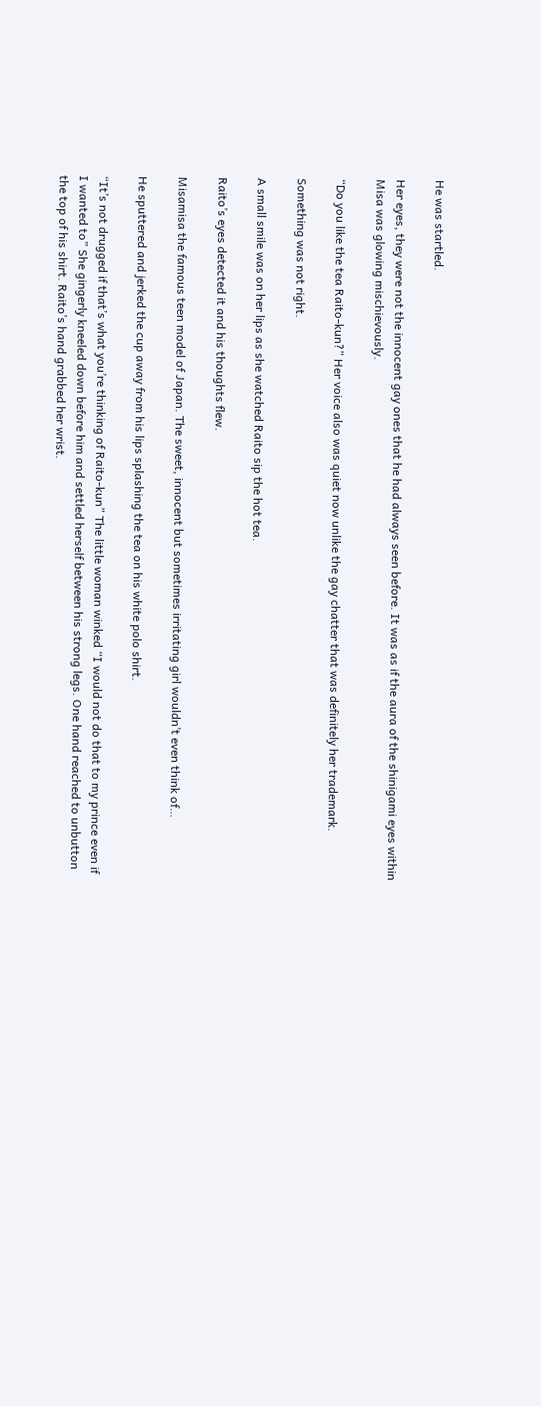He was startled.

Her eyes, they were not the innocent gay ones that he had always seen before. It was as if the aura of the shinigami eyes within Misa was glowing mischievously.

“Do you like the tea Raito-kun?” Her voice also was quiet now unlike the gay chatter that was definitely her trademark.

Something was not right.

A small smile was on her lips as she watched Raito sip the hot tea.

Raito’s eyes detected it and his thoughts flew.

Misamisa the famous teen model of Japan. The sweet, innocent but sometimes irritating girl wouldn’t even think of…

He sputtered and jerked the cup away from his lips splashing the tea on his white polo shirt.

“It’s not drugged if that’s what you’re thinking of Raito-kun” The little woman winked “I would not do that to my prince even if I wanted to” She gingerly kneeled down before him and settled herself between his strong legs. One hand reached to unbutton the top of his shirt. Raito’s hand grabbed her wrist.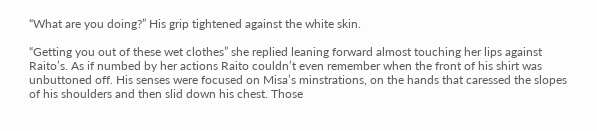“What are you doing?” His grip tightened against the white skin.

“Getting you out of these wet clothes” she replied leaning forward almost touching her lips against Raito’s. As if numbed by her actions Raito couldn’t even remember when the front of his shirt was unbuttoned off. His senses were focused on Misa’s minstrations, on the hands that caressed the slopes of his shoulders and then slid down his chest. Those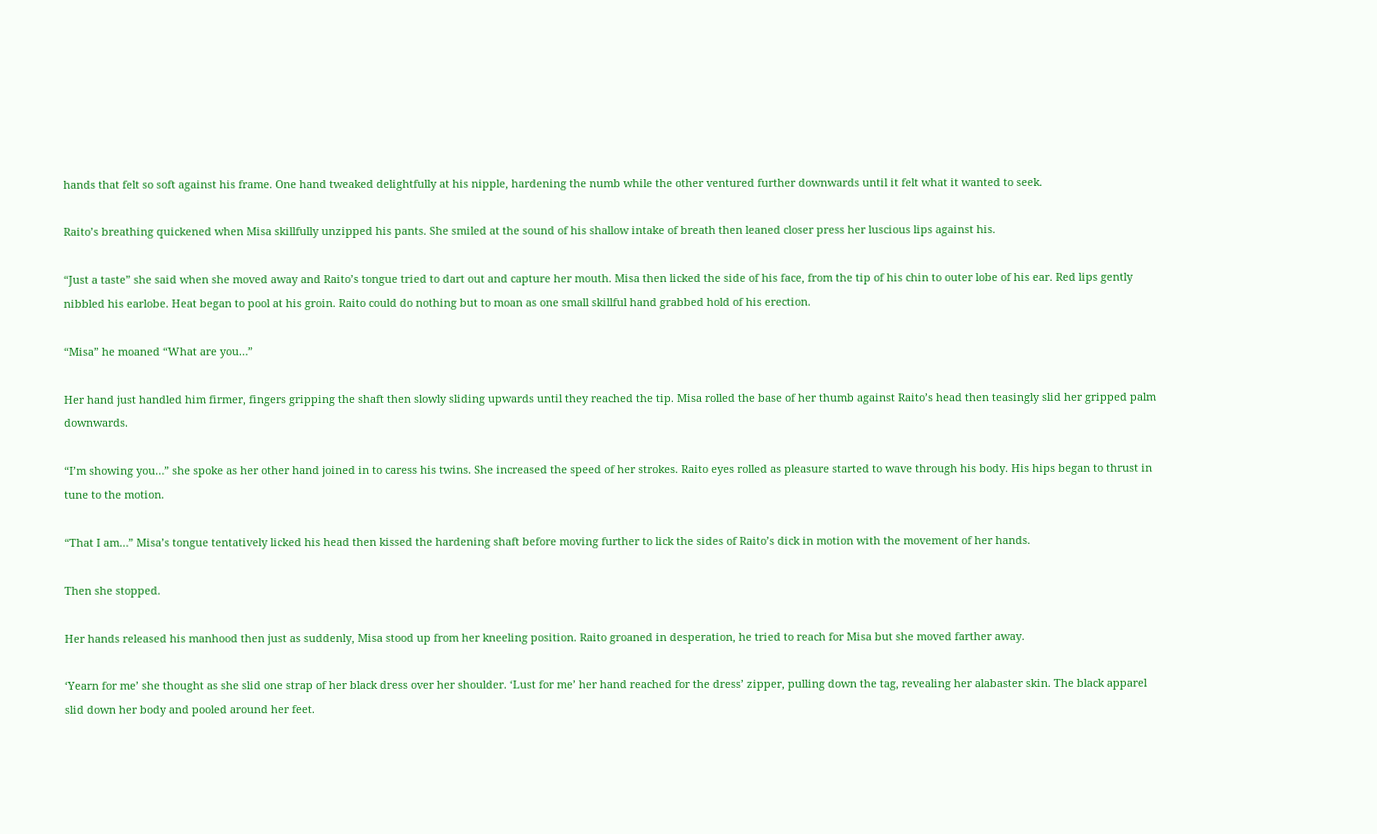hands that felt so soft against his frame. One hand tweaked delightfully at his nipple, hardening the numb while the other ventured further downwards until it felt what it wanted to seek.

Raito’s breathing quickened when Misa skillfully unzipped his pants. She smiled at the sound of his shallow intake of breath then leaned closer press her luscious lips against his.

“Just a taste” she said when she moved away and Raito’s tongue tried to dart out and capture her mouth. Misa then licked the side of his face, from the tip of his chin to outer lobe of his ear. Red lips gently nibbled his earlobe. Heat began to pool at his groin. Raito could do nothing but to moan as one small skillful hand grabbed hold of his erection.

“Misa” he moaned “What are you…”

Her hand just handled him firmer, fingers gripping the shaft then slowly sliding upwards until they reached the tip. Misa rolled the base of her thumb against Raito’s head then teasingly slid her gripped palm downwards.

“I’m showing you…” she spoke as her other hand joined in to caress his twins. She increased the speed of her strokes. Raito eyes rolled as pleasure started to wave through his body. His hips began to thrust in tune to the motion.

“That I am…” Misa’s tongue tentatively licked his head then kissed the hardening shaft before moving further to lick the sides of Raito’s dick in motion with the movement of her hands.

Then she stopped.

Her hands released his manhood then just as suddenly, Misa stood up from her kneeling position. Raito groaned in desperation, he tried to reach for Misa but she moved farther away.

‘Yearn for me’ she thought as she slid one strap of her black dress over her shoulder. ‘Lust for me’ her hand reached for the dress’ zipper, pulling down the tag, revealing her alabaster skin. The black apparel slid down her body and pooled around her feet.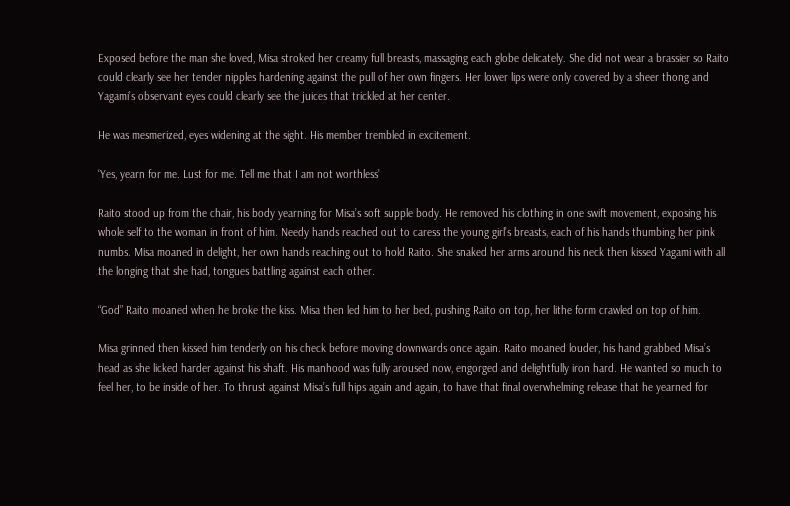Exposed before the man she loved, Misa stroked her creamy full breasts, massaging each globe delicately. She did not wear a brassier so Raito could clearly see her tender nipples hardening against the pull of her own fingers. Her lower lips were only covered by a sheer thong and Yagami’s observant eyes could clearly see the juices that trickled at her center.

He was mesmerized, eyes widening at the sight. His member trembled in excitement.

‘Yes, yearn for me. Lust for me. Tell me that I am not worthless’

Raito stood up from the chair, his body yearning for Misa’s soft supple body. He removed his clothing in one swift movement, exposing his whole self to the woman in front of him. Needy hands reached out to caress the young girl’s breasts, each of his hands thumbing her pink numbs. Misa moaned in delight, her own hands reaching out to hold Raito. She snaked her arms around his neck then kissed Yagami with all the longing that she had, tongues battling against each other.

“God” Raito moaned when he broke the kiss. Misa then led him to her bed, pushing Raito on top, her lithe form crawled on top of him.

Misa grinned then kissed him tenderly on his check before moving downwards once again. Raito moaned louder, his hand grabbed Misa’s head as she licked harder against his shaft. His manhood was fully aroused now, engorged and delightfully iron hard. He wanted so much to feel her, to be inside of her. To thrust against Misa’s full hips again and again, to have that final overwhelming release that he yearned for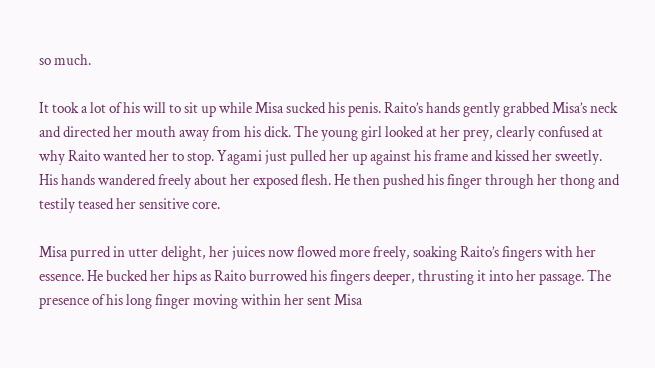so much.

It took a lot of his will to sit up while Misa sucked his penis. Raito’s hands gently grabbed Misa’s neck and directed her mouth away from his dick. The young girl looked at her prey, clearly confused at why Raito wanted her to stop. Yagami just pulled her up against his frame and kissed her sweetly. His hands wandered freely about her exposed flesh. He then pushed his finger through her thong and testily teased her sensitive core.

Misa purred in utter delight, her juices now flowed more freely, soaking Raito’s fingers with her essence. He bucked her hips as Raito burrowed his fingers deeper, thrusting it into her passage. The presence of his long finger moving within her sent Misa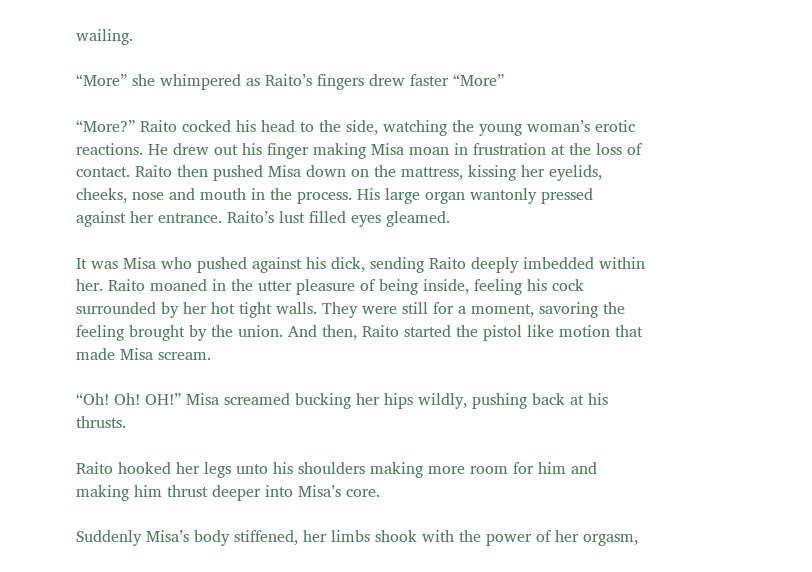wailing.

“More” she whimpered as Raito’s fingers drew faster “More”

“More?” Raito cocked his head to the side, watching the young woman’s erotic reactions. He drew out his finger making Misa moan in frustration at the loss of contact. Raito then pushed Misa down on the mattress, kissing her eyelids, cheeks, nose and mouth in the process. His large organ wantonly pressed against her entrance. Raito’s lust filled eyes gleamed.

It was Misa who pushed against his dick, sending Raito deeply imbedded within her. Raito moaned in the utter pleasure of being inside, feeling his cock surrounded by her hot tight walls. They were still for a moment, savoring the feeling brought by the union. And then, Raito started the pistol like motion that made Misa scream.

“Oh! Oh! OH!” Misa screamed bucking her hips wildly, pushing back at his thrusts.

Raito hooked her legs unto his shoulders making more room for him and making him thrust deeper into Misa’s core.

Suddenly Misa’s body stiffened, her limbs shook with the power of her orgasm,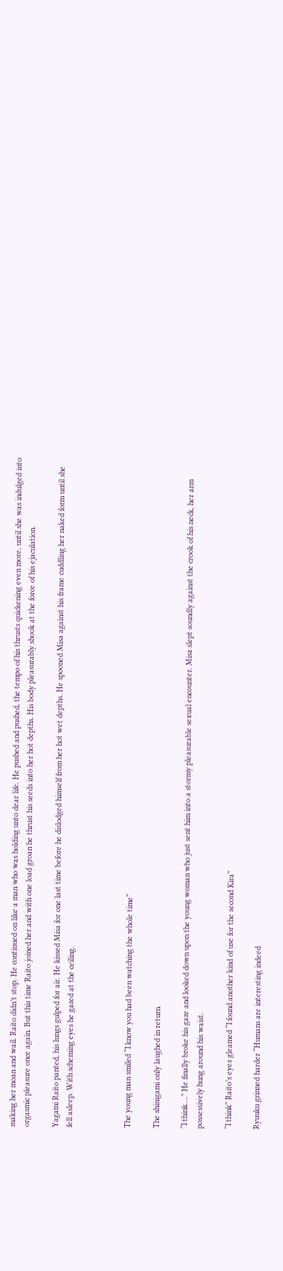making her moan and wail. Raito didn’t stop. He continued on like a man who was holding unto dear life. He pushed and pushed, the tempo of his thrusts quickening even more, until she was indulged into orgasmic pleasure once again. But this time Raito joined her and with one load groan he thrust his seeds into her hot depths. His body pleasurably shook at the force of his ejaculation.

Yagami Raito panted, his lungs gulped for air. He kissed Misa for one last time before he dislodged himself from her hot wet depths. He spooned Misa against his frame cuddling her naked form until she fell asleep. With scheming eyes he gazed at the ceiling.



The young man smiled “I know you had been watching the whole time”

The shinigami only laughed in return.

“I think….” He finally broke his gaze and looked down upon the young woman who just sent him into a stormy pleasurable sexual encounter. Misa slept soundly against the crook of his neck, her arm possessively hung around his waist.

“I think” Raito’s eyes gleamed “I found another kind of use for the second Kira”

Ryuuku grinned harder “Humans are interesting indeed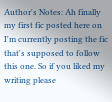Author's Notes: Ah finally my first fic posted here on I'm currently posting the fic that's supposed to follow this one. So if you liked my writing please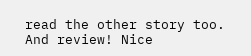read the other story too. And review! Nice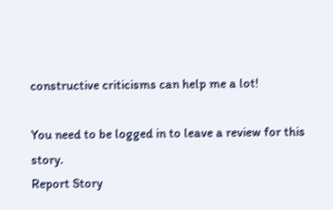constructive criticisms can help me a lot!

You need to be logged in to leave a review for this story.
Report Story